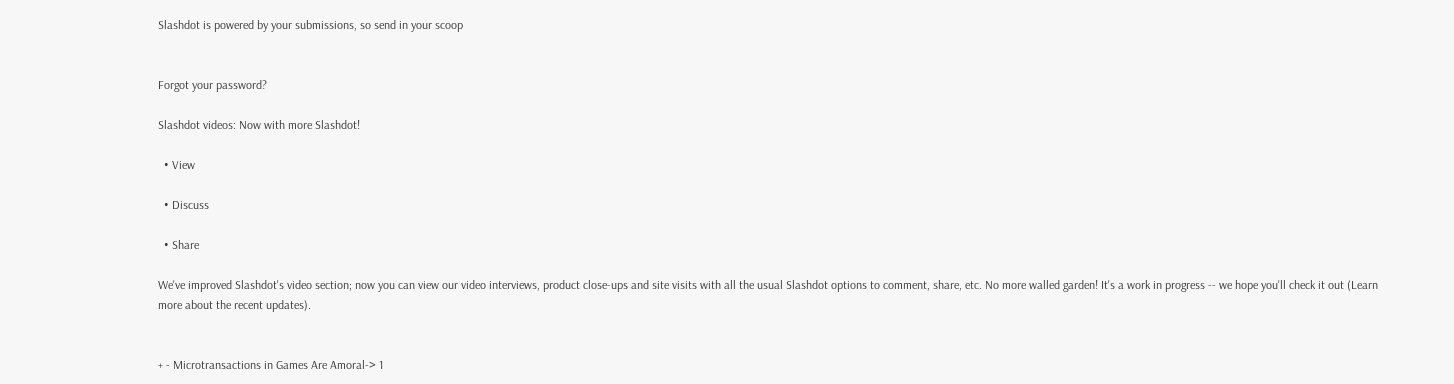Slashdot is powered by your submissions, so send in your scoop


Forgot your password?

Slashdot videos: Now with more Slashdot!

  • View

  • Discuss

  • Share

We've improved Slashdot's video section; now you can view our video interviews, product close-ups and site visits with all the usual Slashdot options to comment, share, etc. No more walled garden! It's a work in progress -- we hope you'll check it out (Learn more about the recent updates).


+ - Microtransactions in Games Are Amoral-> 1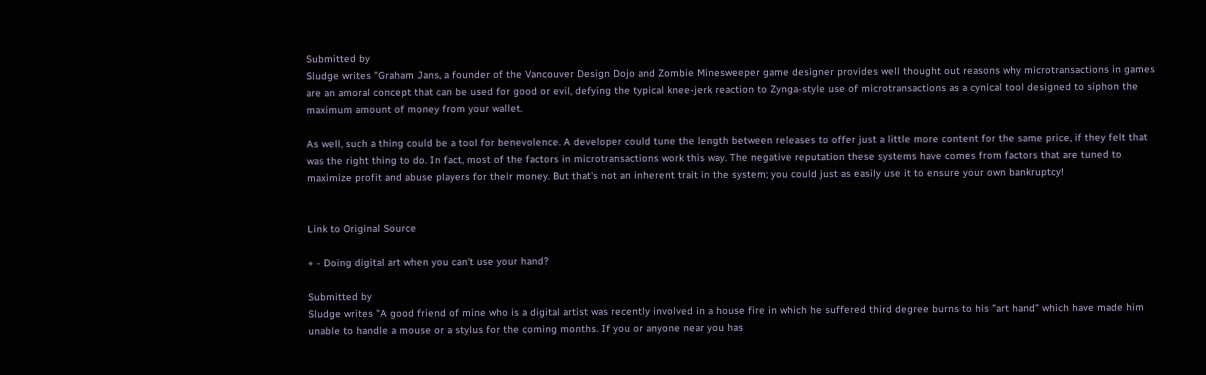Submitted by
Sludge writes "Graham Jans, a founder of the Vancouver Design Dojo and Zombie Minesweeper game designer provides well thought out reasons why microtransactions in games are an amoral concept that can be used for good or evil, defying the typical knee-jerk reaction to Zynga-style use of microtransactions as a cynical tool designed to siphon the maximum amount of money from your wallet.

As well, such a thing could be a tool for benevolence. A developer could tune the length between releases to offer just a little more content for the same price, if they felt that was the right thing to do. In fact, most of the factors in microtransactions work this way. The negative reputation these systems have comes from factors that are tuned to maximize profit and abuse players for their money. But that's not an inherent trait in the system; you could just as easily use it to ensure your own bankruptcy!


Link to Original Source

+ - Doing digital art when you can't use your hand?

Submitted by
Sludge writes "A good friend of mine who is a digital artist was recently involved in a house fire in which he suffered third degree burns to his "art hand" which have made him unable to handle a mouse or a stylus for the coming months. If you or anyone near you has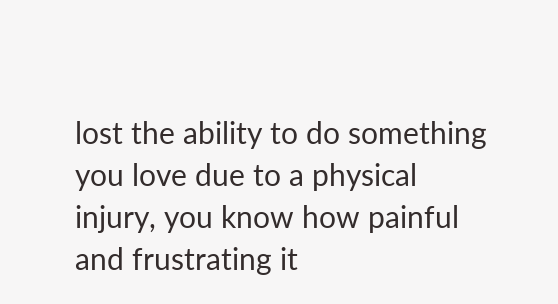lost the ability to do something you love due to a physical injury, you know how painful and frustrating it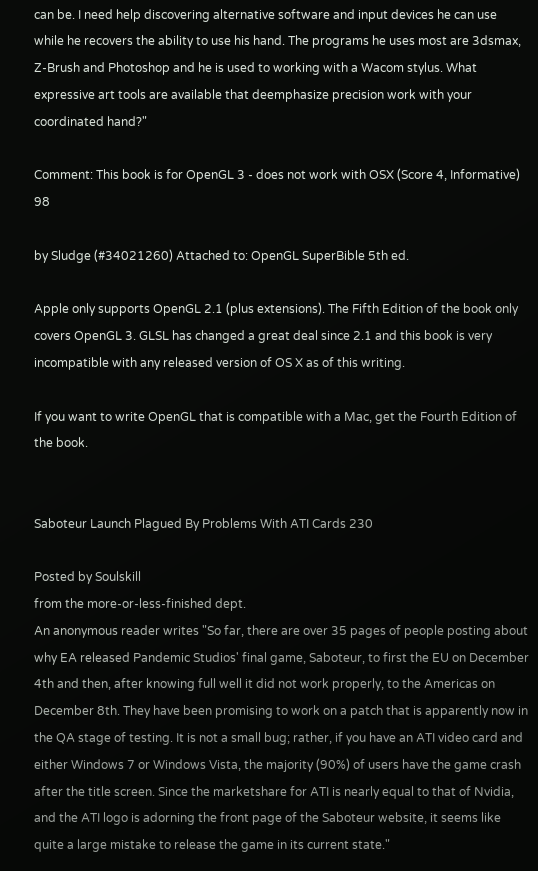can be. I need help discovering alternative software and input devices he can use while he recovers the ability to use his hand. The programs he uses most are 3dsmax, Z-Brush and Photoshop and he is used to working with a Wacom stylus. What expressive art tools are available that deemphasize precision work with your coordinated hand?"

Comment: This book is for OpenGL 3 - does not work with OSX (Score 4, Informative) 98

by Sludge (#34021260) Attached to: OpenGL SuperBible 5th ed.

Apple only supports OpenGL 2.1 (plus extensions). The Fifth Edition of the book only covers OpenGL 3. GLSL has changed a great deal since 2.1 and this book is very incompatible with any released version of OS X as of this writing.

If you want to write OpenGL that is compatible with a Mac, get the Fourth Edition of the book.


Saboteur Launch Plagued By Problems With ATI Cards 230

Posted by Soulskill
from the more-or-less-finished dept.
An anonymous reader writes "So far, there are over 35 pages of people posting about why EA released Pandemic Studios' final game, Saboteur, to first the EU on December 4th and then, after knowing full well it did not work properly, to the Americas on December 8th. They have been promising to work on a patch that is apparently now in the QA stage of testing. It is not a small bug; rather, if you have an ATI video card and either Windows 7 or Windows Vista, the majority (90%) of users have the game crash after the title screen. Since the marketshare for ATI is nearly equal to that of Nvidia, and the ATI logo is adorning the front page of the Saboteur website, it seems like quite a large mistake to release the game in its current state."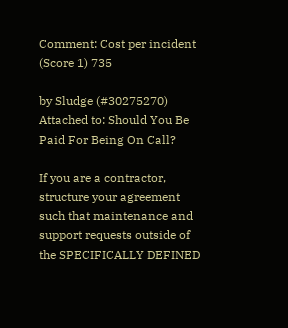Comment: Cost per incident (Score 1) 735

by Sludge (#30275270) Attached to: Should You Be Paid For Being On Call?

If you are a contractor, structure your agreement such that maintenance and support requests outside of the SPECIFICALLY DEFINED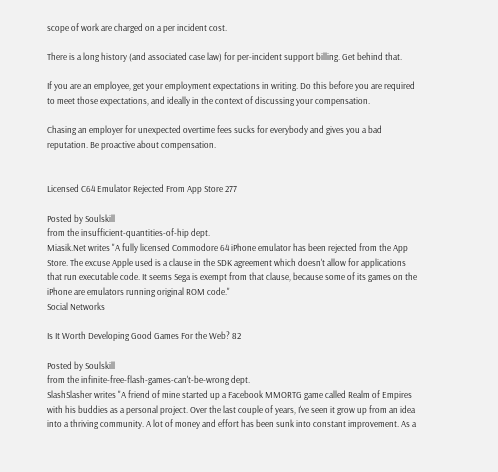scope of work are charged on a per incident cost.

There is a long history (and associated case law) for per-incident support billing. Get behind that.

If you are an employee, get your employment expectations in writing. Do this before you are required to meet those expectations, and ideally in the context of discussing your compensation.

Chasing an employer for unexpected overtime fees sucks for everybody and gives you a bad reputation. Be proactive about compensation.


Licensed C64 Emulator Rejected From App Store 277

Posted by Soulskill
from the insufficient-quantities-of-hip dept.
Miasik.Net writes "A fully licensed Commodore 64 iPhone emulator has been rejected from the App Store. The excuse Apple used is a clause in the SDK agreement which doesn't allow for applications that run executable code. It seems Sega is exempt from that clause, because some of its games on the iPhone are emulators running original ROM code."
Social Networks

Is It Worth Developing Good Games For the Web? 82

Posted by Soulskill
from the infinite-free-flash-games-can't-be-wrong dept.
SlashSlasher writes "A friend of mine started up a Facebook MMORTG game called Realm of Empires with his buddies as a personal project. Over the last couple of years, I've seen it grow up from an idea into a thriving community. A lot of money and effort has been sunk into constant improvement. As a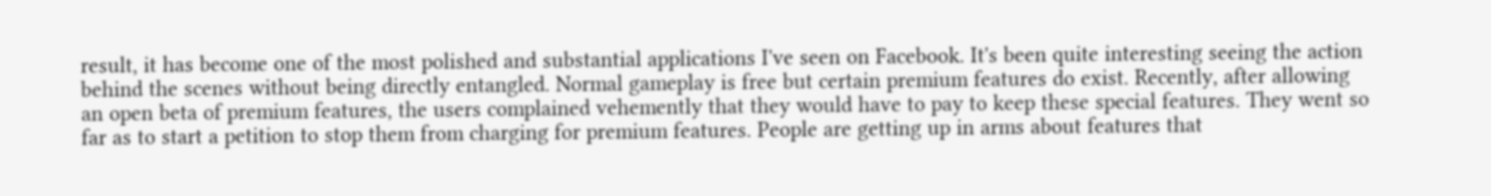result, it has become one of the most polished and substantial applications I've seen on Facebook. It's been quite interesting seeing the action behind the scenes without being directly entangled. Normal gameplay is free but certain premium features do exist. Recently, after allowing an open beta of premium features, the users complained vehemently that they would have to pay to keep these special features. They went so far as to start a petition to stop them from charging for premium features. People are getting up in arms about features that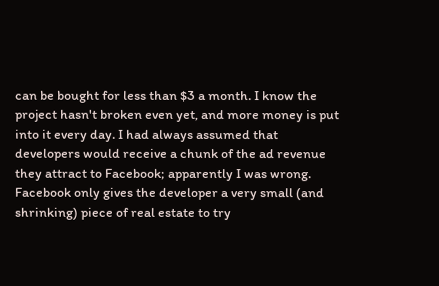can be bought for less than $3 a month. I know the project hasn't broken even yet, and more money is put into it every day. I had always assumed that developers would receive a chunk of the ad revenue they attract to Facebook; apparently I was wrong. Facebook only gives the developer a very small (and shrinking) piece of real estate to try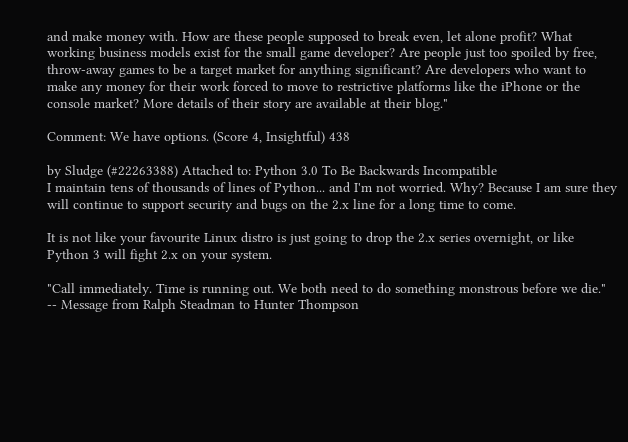and make money with. How are these people supposed to break even, let alone profit? What working business models exist for the small game developer? Are people just too spoiled by free, throw-away games to be a target market for anything significant? Are developers who want to make any money for their work forced to move to restrictive platforms like the iPhone or the console market? More details of their story are available at their blog."

Comment: We have options. (Score 4, Insightful) 438

by Sludge (#22263388) Attached to: Python 3.0 To Be Backwards Incompatible
I maintain tens of thousands of lines of Python... and I'm not worried. Why? Because I am sure they will continue to support security and bugs on the 2.x line for a long time to come.

It is not like your favourite Linux distro is just going to drop the 2.x series overnight, or like Python 3 will fight 2.x on your system.

"Call immediately. Time is running out. We both need to do something monstrous before we die." -- Message from Ralph Steadman to Hunter Thompson